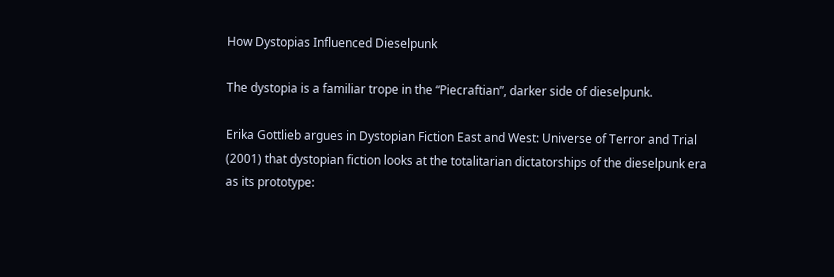How Dystopias Influenced Dieselpunk

The dystopia is a familiar trope in the “Piecraftian”, darker side of dieselpunk.

Erika Gottlieb argues in Dystopian Fiction East and West: Universe of Terror and Trial (2001) that dystopian fiction looks at the totalitarian dictatorships of the dieselpunk era as its prototype: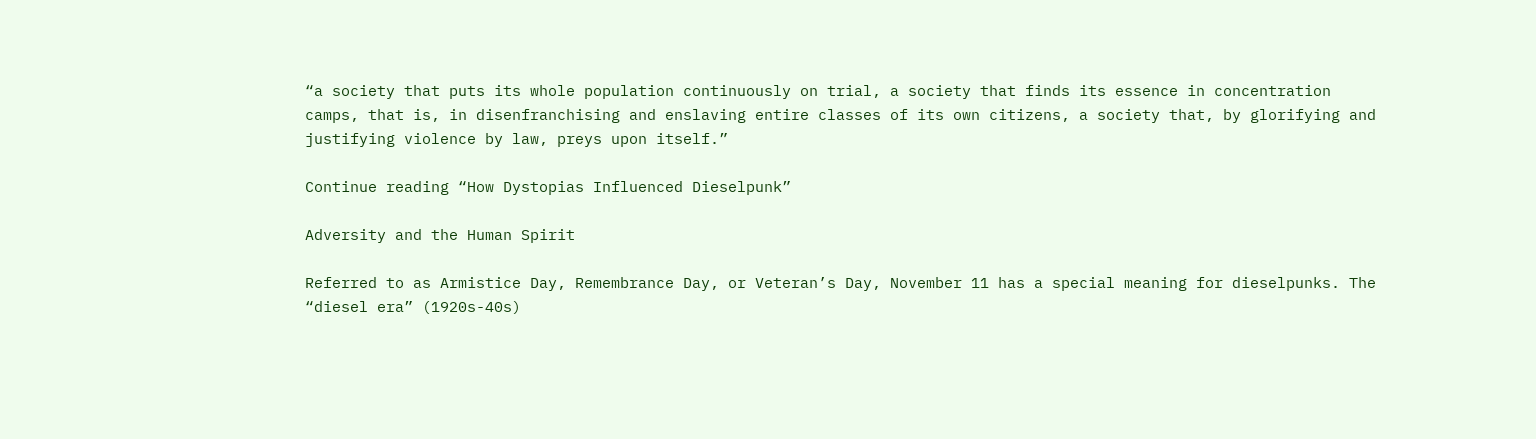“a society that puts its whole population continuously on trial, a society that finds its essence in concentration camps, that is, in disenfranchising and enslaving entire classes of its own citizens, a society that, by glorifying and justifying violence by law, preys upon itself.”

Continue reading “How Dystopias Influenced Dieselpunk”

Adversity and the Human Spirit

Referred to as Armistice Day, Remembrance Day, or Veteran’s Day, November 11 has a special meaning for dieselpunks. The “diesel era” (1920s-40s)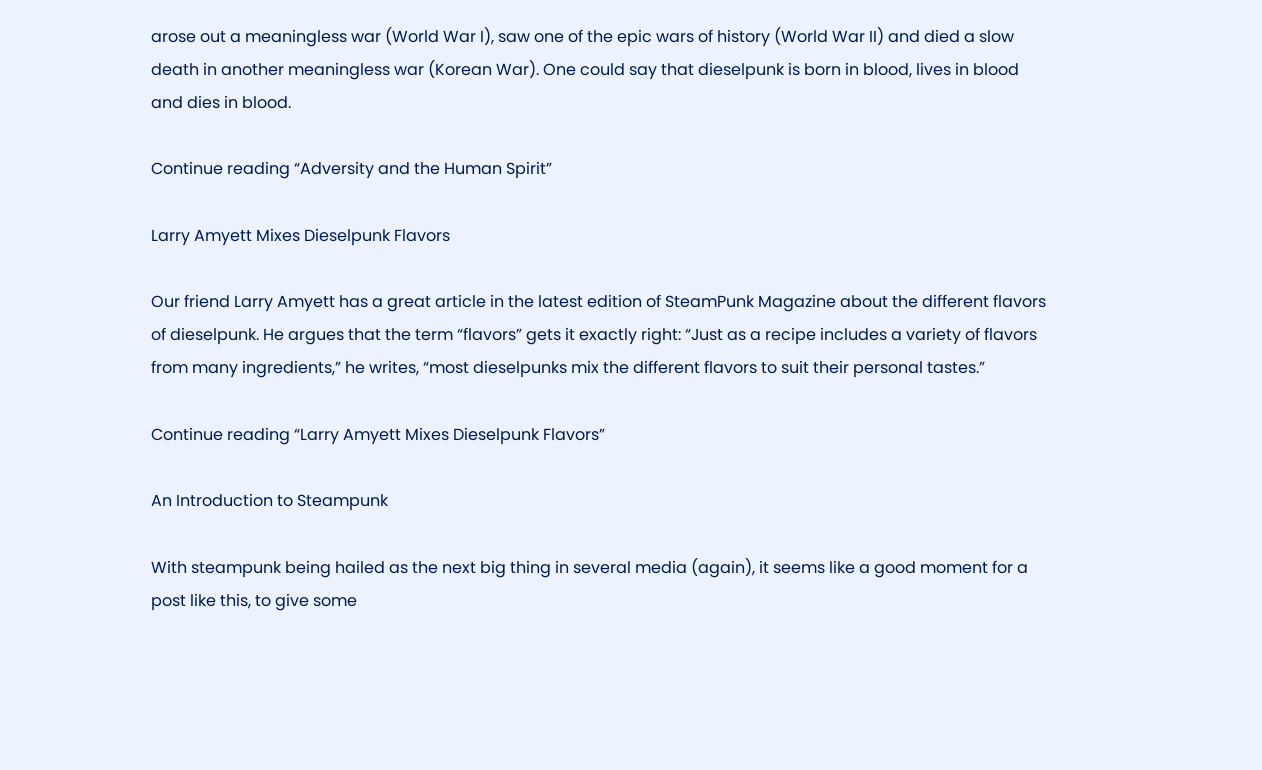arose out a meaningless war (World War I), saw one of the epic wars of history (World War II) and died a slow death in another meaningless war (Korean War). One could say that dieselpunk is born in blood, lives in blood and dies in blood.

Continue reading “Adversity and the Human Spirit”

Larry Amyett Mixes Dieselpunk Flavors

Our friend Larry Amyett has a great article in the latest edition of SteamPunk Magazine about the different flavors of dieselpunk. He argues that the term “flavors” gets it exactly right: “Just as a recipe includes a variety of flavors from many ingredients,” he writes, “most dieselpunks mix the different flavors to suit their personal tastes.”

Continue reading “Larry Amyett Mixes Dieselpunk Flavors”

An Introduction to Steampunk

With steampunk being hailed as the next big thing in several media (again), it seems like a good moment for a post like this, to give some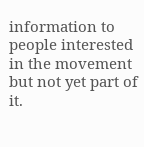information to people interested in the movement but not yet part of it.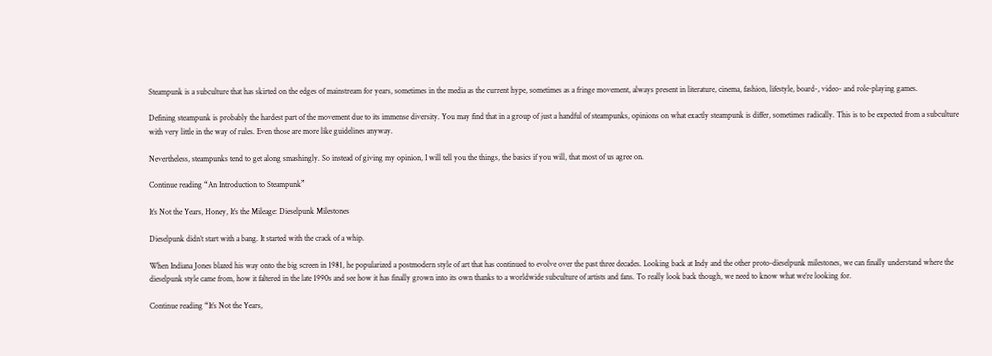Steampunk is a subculture that has skirted on the edges of mainstream for years, sometimes in the media as the current hype, sometimes as a fringe movement, always present in literature, cinema, fashion, lifestyle, board-, video- and role-playing games.

Defining steampunk is probably the hardest part of the movement due to its immense diversity. You may find that in a group of just a handful of steampunks, opinions on what exactly steampunk is differ, sometimes radically. This is to be expected from a subculture with very little in the way of rules. Even those are more like guidelines anyway.

Nevertheless, steampunks tend to get along smashingly. So instead of giving my opinion, I will tell you the things, the basics if you will, that most of us agree on.

Continue reading “An Introduction to Steampunk”

It’s Not the Years, Honey, It’s the Mileage: Dieselpunk Milestones

Dieselpunk didn’t start with a bang. It started with the crack of a whip.

When Indiana Jones blazed his way onto the big screen in 1981, he popularized a postmodern style of art that has continued to evolve over the past three decades. Looking back at Indy and the other proto-dieselpunk milestones, we can finally understand where the dieselpunk style came from, how it faltered in the late 1990s and see how it has finally grown into its own thanks to a worldwide subculture of artists and fans. To really look back though, we need to know what we’re looking for.

Continue reading “It’s Not the Years,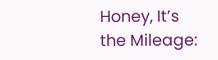Honey, It’s the Mileage: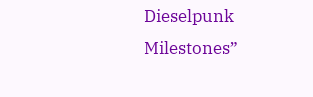Dieselpunk Milestones”